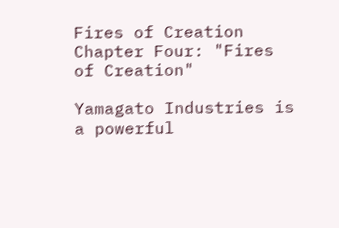Fires of Creation
Chapter Four: "Fires of Creation"

Yamagato Industries is a powerful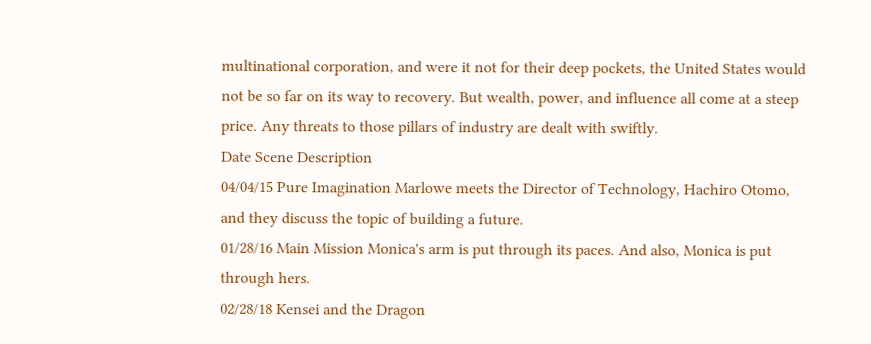multinational corporation, and were it not for their deep pockets, the United States would not be so far on its way to recovery. But wealth, power, and influence all come at a steep price. Any threats to those pillars of industry are dealt with swiftly.
Date Scene Description
04/04/15 Pure Imagination Marlowe meets the Director of Technology, Hachiro Otomo, and they discuss the topic of building a future.
01/28/16 Main Mission Monica's arm is put through its paces. And also, Monica is put through hers.
02/28/18 Kensei and the Dragon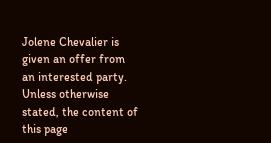Jolene Chevalier is given an offer from an interested party.
Unless otherwise stated, the content of this page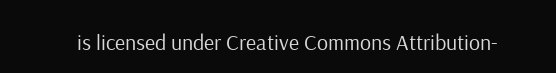is licensed under Creative Commons Attribution-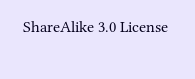ShareAlike 3.0 License